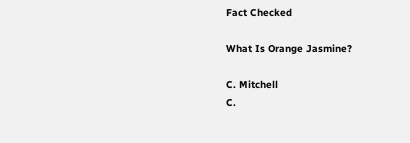Fact Checked

What Is Orange Jasmine?

C. Mitchell
C.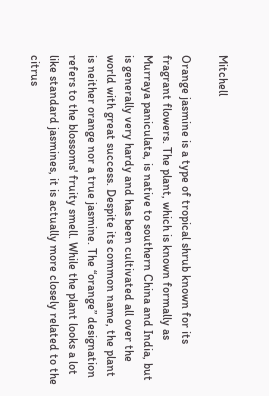Mitchell

Orange jasmine is a type of tropical shrub known for its fragrant flowers. The plant, which is known formally as Murraya paniculata, is native to southern China and India, but is generally very hardy and has been cultivated all over the world with great success. Despite its common name, the plant is neither orange nor a true jasmine. The “orange” designation refers to the blossoms' fruity smell. While the plant looks a lot like standard jasmines, it is actually more closely related to the citrus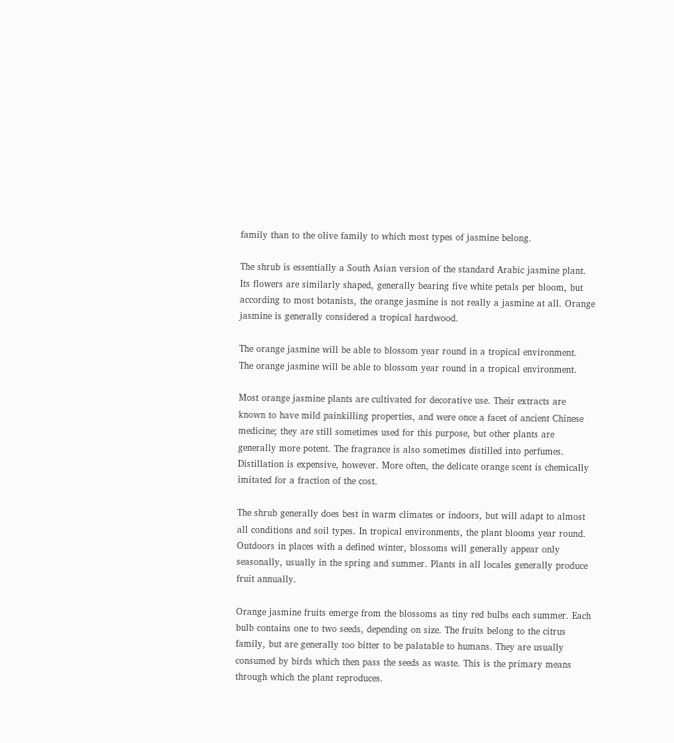family than to the olive family to which most types of jasmine belong.

The shrub is essentially a South Asian version of the standard Arabic jasmine plant. Its flowers are similarly shaped, generally bearing five white petals per bloom, but according to most botanists, the orange jasmine is not really a jasmine at all. Orange jasmine is generally considered a tropical hardwood.

The orange jasmine will be able to blossom year round in a tropical environment.
The orange jasmine will be able to blossom year round in a tropical environment.

Most orange jasmine plants are cultivated for decorative use. Their extracts are known to have mild painkilling properties, and were once a facet of ancient Chinese medicine; they are still sometimes used for this purpose, but other plants are generally more potent. The fragrance is also sometimes distilled into perfumes. Distillation is expensive, however. More often, the delicate orange scent is chemically imitated for a fraction of the cost.

The shrub generally does best in warm climates or indoors, but will adapt to almost all conditions and soil types. In tropical environments, the plant blooms year round. Outdoors in places with a defined winter, blossoms will generally appear only seasonally, usually in the spring and summer. Plants in all locales generally produce fruit annually.

Orange jasmine fruits emerge from the blossoms as tiny red bulbs each summer. Each bulb contains one to two seeds, depending on size. The fruits belong to the citrus family, but are generally too bitter to be palatable to humans. They are usually consumed by birds which then pass the seeds as waste. This is the primary means through which the plant reproduces.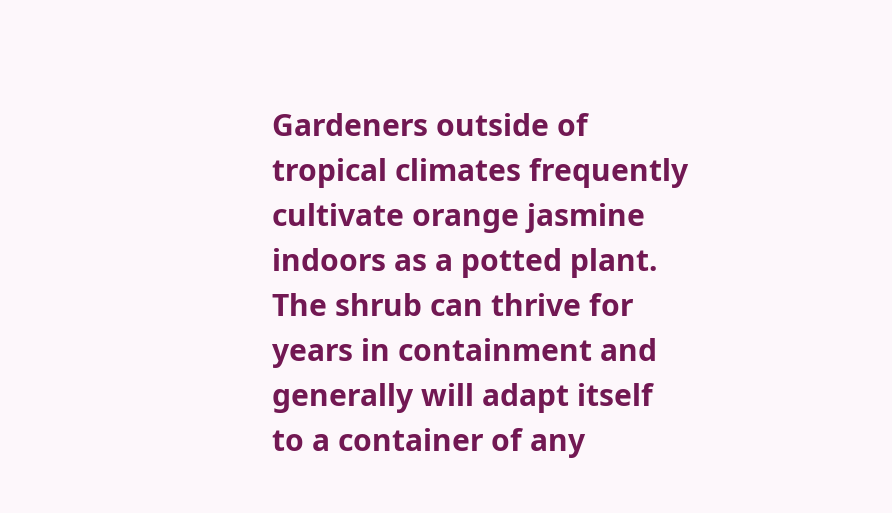Gardeners outside of tropical climates frequently cultivate orange jasmine indoors as a potted plant. The shrub can thrive for years in containment and generally will adapt itself to a container of any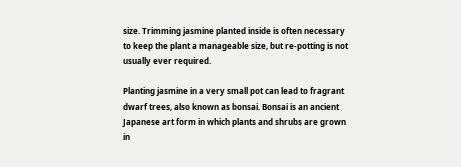size. Trimming jasmine planted inside is often necessary to keep the plant a manageable size, but re-potting is not usually ever required.

Planting jasmine in a very small pot can lead to fragrant dwarf trees, also known as bonsai. Bonsai is an ancient Japanese art form in which plants and shrubs are grown in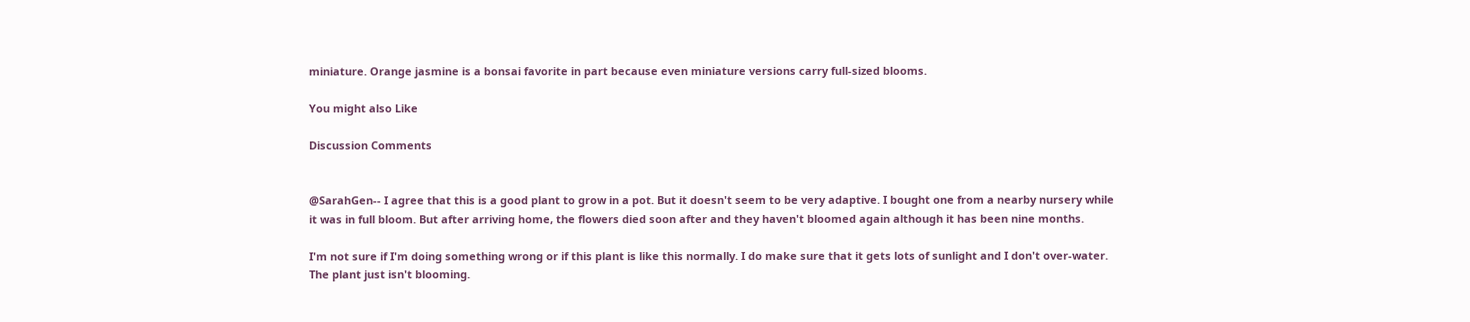miniature. Orange jasmine is a bonsai favorite in part because even miniature versions carry full-sized blooms.

You might also Like

Discussion Comments


@SarahGen-- I agree that this is a good plant to grow in a pot. But it doesn't seem to be very adaptive. I bought one from a nearby nursery while it was in full bloom. But after arriving home, the flowers died soon after and they haven't bloomed again although it has been nine months.

I'm not sure if I'm doing something wrong or if this plant is like this normally. I do make sure that it gets lots of sunlight and I don't over-water. The plant just isn't blooming.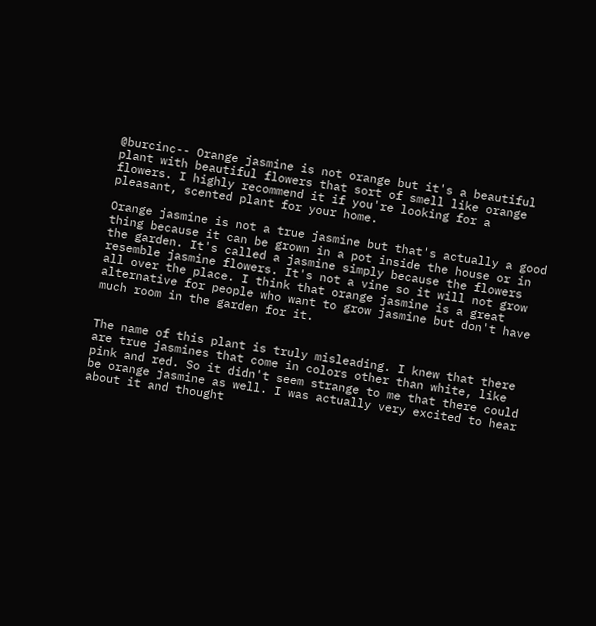@burcinc-- Orange jasmine is not orange but it's a beautiful plant with beautiful flowers that sort of smell like orange flowers. I highly recommend it if you're looking for a pleasant, scented plant for your home.

Orange jasmine is not a true jasmine but that's actually a good thing because it can be grown in a pot inside the house or in the garden. It's called a jasmine simply because the flowers resemble jasmine flowers. It's not a vine so it will not grow all over the place. I think that orange jasmine is a great alternative for people who want to grow jasmine but don't have much room in the garden for it.


The name of this plant is truly misleading. I knew that there are true jasmines that come in colors other than white, like pink and red. So it didn't seem strange to me that there could be orange jasmine as well. I was actually very excited to hear about it and thought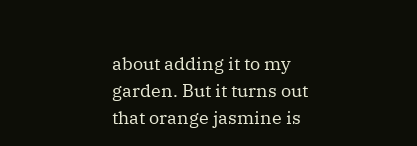about adding it to my garden. But it turns out that orange jasmine is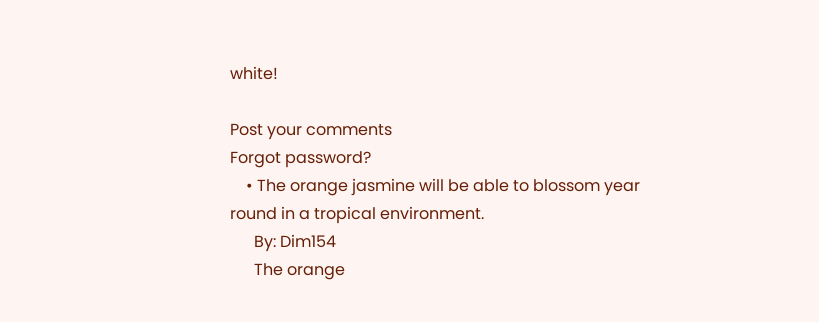white!

Post your comments
Forgot password?
    • The orange jasmine will be able to blossom year round in a tropical environment.
      By: Dim154
      The orange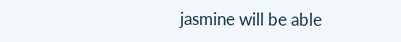jasmine will be able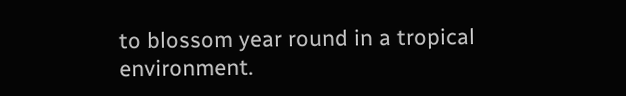to blossom year round in a tropical environment.